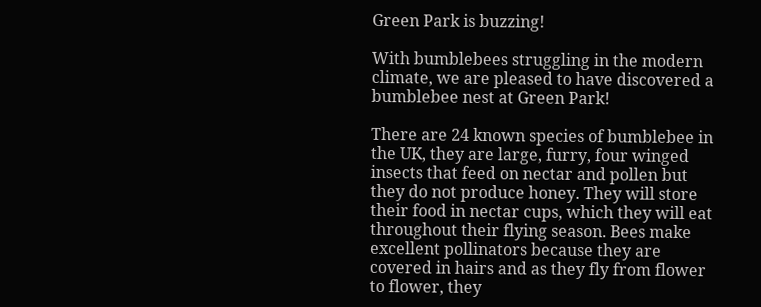Green Park is buzzing!

With bumblebees struggling in the modern climate, we are pleased to have discovered a bumblebee nest at Green Park!

There are 24 known species of bumblebee in the UK, they are large, furry, four winged insects that feed on nectar and pollen but they do not produce honey. They will store their food in nectar cups, which they will eat throughout their flying season. Bees make excellent pollinators because they are covered in hairs and as they fly from flower to flower, they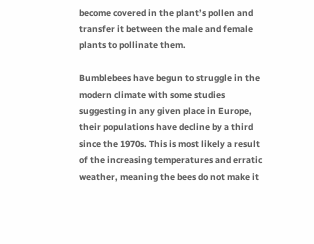become covered in the plant’s pollen and transfer it between the male and female plants to pollinate them.

Bumblebees have begun to struggle in the modern climate with some studies suggesting in any given place in Europe, their populations have decline by a third since the 1970s. This is most likely a result of the increasing temperatures and erratic weather, meaning the bees do not make it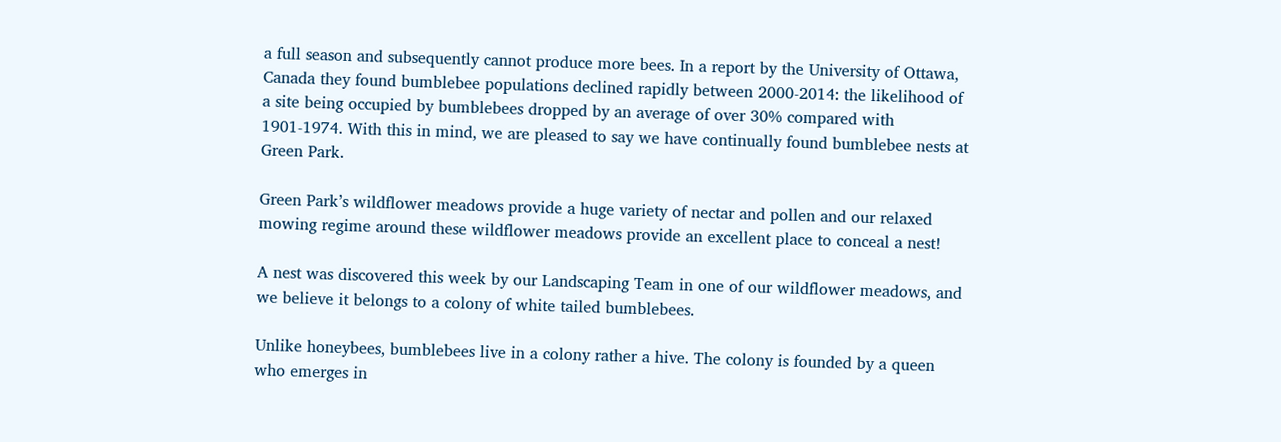a full season and subsequently cannot produce more bees. In a report by the University of Ottawa, Canada they found bumblebee populations declined rapidly between 2000-2014: the likelihood of a site being occupied by bumblebees dropped by an average of over 30% compared with 1901-1974. With this in mind, we are pleased to say we have continually found bumblebee nests at Green Park.

Green Park’s wildflower meadows provide a huge variety of nectar and pollen and our relaxed mowing regime around these wildflower meadows provide an excellent place to conceal a nest!

A nest was discovered this week by our Landscaping Team in one of our wildflower meadows, and we believe it belongs to a colony of white tailed bumblebees.

Unlike honeybees, bumblebees live in a colony rather a hive. The colony is founded by a queen who emerges in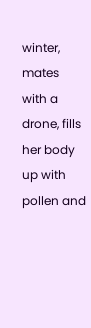winter, mates with a drone, fills her body up with pollen and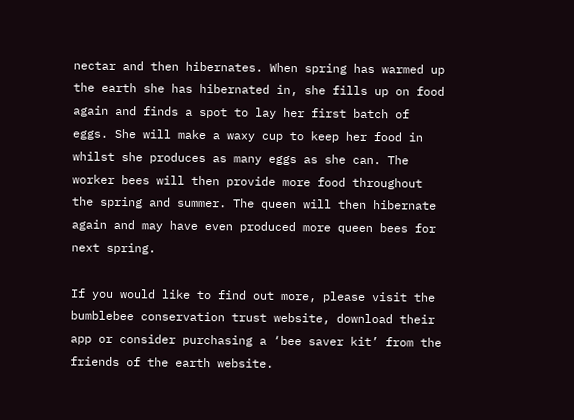nectar and then hibernates. When spring has warmed up the earth she has hibernated in, she fills up on food again and finds a spot to lay her first batch of eggs. She will make a waxy cup to keep her food in whilst she produces as many eggs as she can. The worker bees will then provide more food throughout the spring and summer. The queen will then hibernate again and may have even produced more queen bees for next spring.

If you would like to find out more, please visit the bumblebee conservation trust website, download their app or consider purchasing a ‘bee saver kit’ from the friends of the earth website.